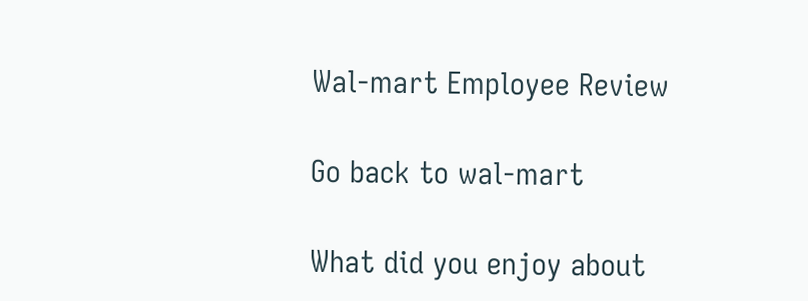Wal-mart Employee Review

Go back to wal-mart

What did you enjoy about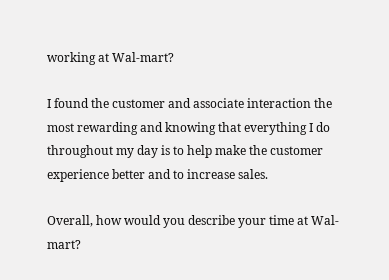working at Wal-mart?

I found the customer and associate interaction the most rewarding and knowing that everything I do throughout my day is to help make the customer experience better and to increase sales.

Overall, how would you describe your time at Wal-mart?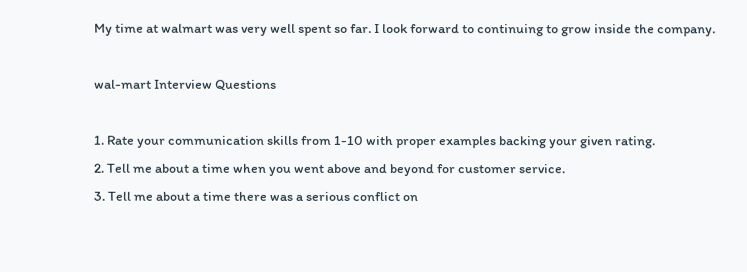My time at walmart was very well spent so far. I look forward to continuing to grow inside the company.

wal-mart Interview Questions

1. Rate your communication skills from 1-10 with proper examples backing your given rating.
2. Tell me about a time when you went above and beyond for customer service.
3. Tell me about a time there was a serious conflict on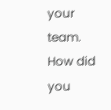your team. How did you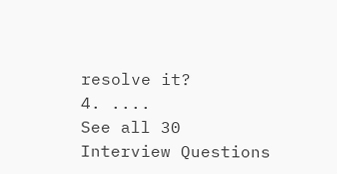resolve it?
4. ....
See all 30 Interview Questions